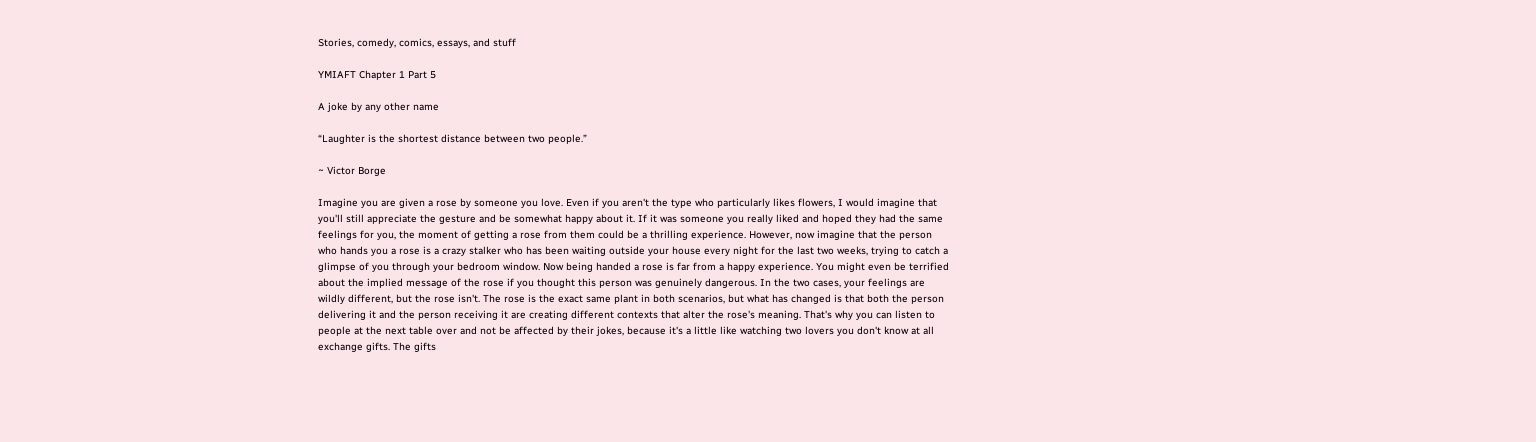Stories, comedy, comics, essays, and stuff

YMIAFT Chapter 1 Part 5

A joke by any other name

“Laughter is the shortest distance between two people.”

~ Victor Borge

Imagine you are given a rose by someone you love. Even if you aren't the type who particularly likes flowers, I would imagine that you'll still appreciate the gesture and be somewhat happy about it. If it was someone you really liked and hoped they had the same feelings for you, the moment of getting a rose from them could be a thrilling experience. However, now imagine that the person who hands you a rose is a crazy stalker who has been waiting outside your house every night for the last two weeks, trying to catch a glimpse of you through your bedroom window. Now being handed a rose is far from a happy experience. You might even be terrified about the implied message of the rose if you thought this person was genuinely dangerous. In the two cases, your feelings are wildly different, but the rose isn't. The rose is the exact same plant in both scenarios, but what has changed is that both the person delivering it and the person receiving it are creating different contexts that alter the rose's meaning. That's why you can listen to people at the next table over and not be affected by their jokes, because it's a little like watching two lovers you don't know at all exchange gifts. The gifts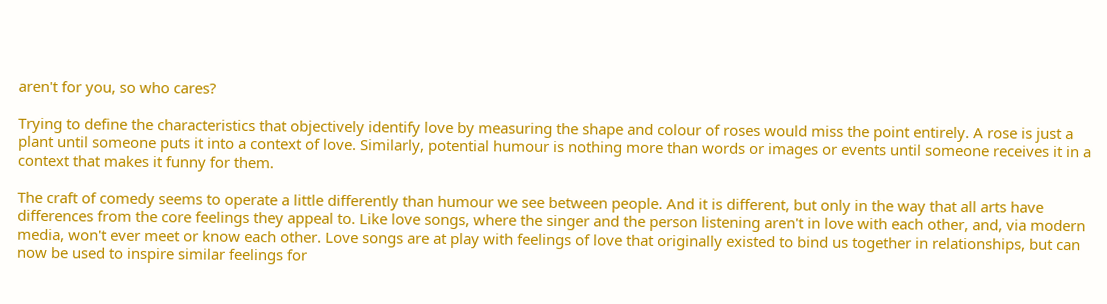aren't for you, so who cares?

Trying to define the characteristics that objectively identify love by measuring the shape and colour of roses would miss the point entirely. A rose is just a plant until someone puts it into a context of love. Similarly, potential humour is nothing more than words or images or events until someone receives it in a context that makes it funny for them.

The craft of comedy seems to operate a little differently than humour we see between people. And it is different, but only in the way that all arts have differences from the core feelings they appeal to. Like love songs, where the singer and the person listening aren't in love with each other, and, via modern media, won't ever meet or know each other. Love songs are at play with feelings of love that originally existed to bind us together in relationships, but can now be used to inspire similar feelings for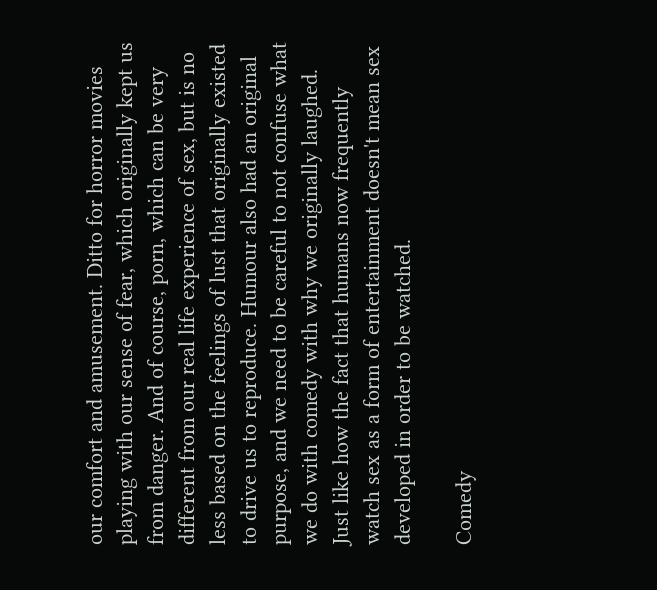our comfort and amusement. Ditto for horror movies playing with our sense of fear, which originally kept us from danger. And of course, porn, which can be very different from our real life experience of sex, but is no less based on the feelings of lust that originally existed to drive us to reproduce. Humour also had an original purpose, and we need to be careful to not confuse what we do with comedy with why we originally laughed. Just like how the fact that humans now frequently watch sex as a form of entertainment doesn't mean sex developed in order to be watched.

Comedy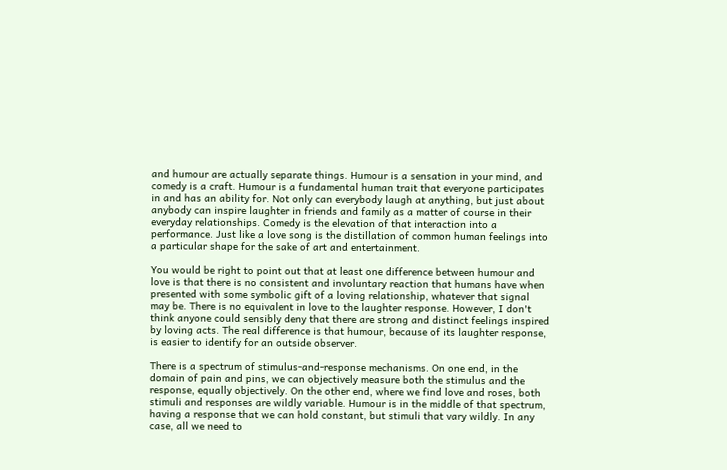and humour are actually separate things. Humour is a sensation in your mind, and comedy is a craft. Humour is a fundamental human trait that everyone participates in and has an ability for. Not only can everybody laugh at anything, but just about anybody can inspire laughter in friends and family as a matter of course in their everyday relationships. Comedy is the elevation of that interaction into a performance. Just like a love song is the distillation of common human feelings into a particular shape for the sake of art and entertainment.

You would be right to point out that at least one difference between humour and love is that there is no consistent and involuntary reaction that humans have when presented with some symbolic gift of a loving relationship, whatever that signal may be. There is no equivalent in love to the laughter response. However, I don't think anyone could sensibly deny that there are strong and distinct feelings inspired by loving acts. The real difference is that humour, because of its laughter response, is easier to identify for an outside observer.

There is a spectrum of stimulus-and-response mechanisms. On one end, in the domain of pain and pins, we can objectively measure both the stimulus and the response, equally objectively. On the other end, where we find love and roses, both stimuli and responses are wildly variable. Humour is in the middle of that spectrum, having a response that we can hold constant, but stimuli that vary wildly. In any case, all we need to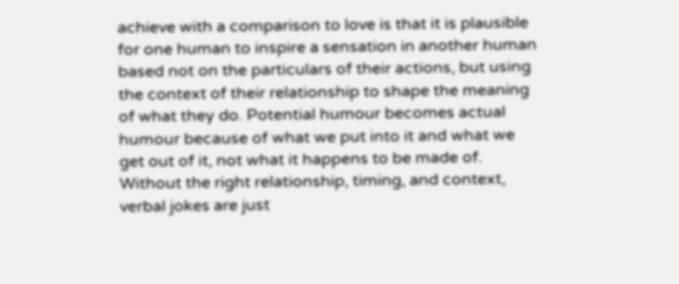achieve with a comparison to love is that it is plausible for one human to inspire a sensation in another human based not on the particulars of their actions, but using the context of their relationship to shape the meaning of what they do. Potential humour becomes actual humour because of what we put into it and what we get out of it, not what it happens to be made of. Without the right relationship, timing, and context, verbal jokes are just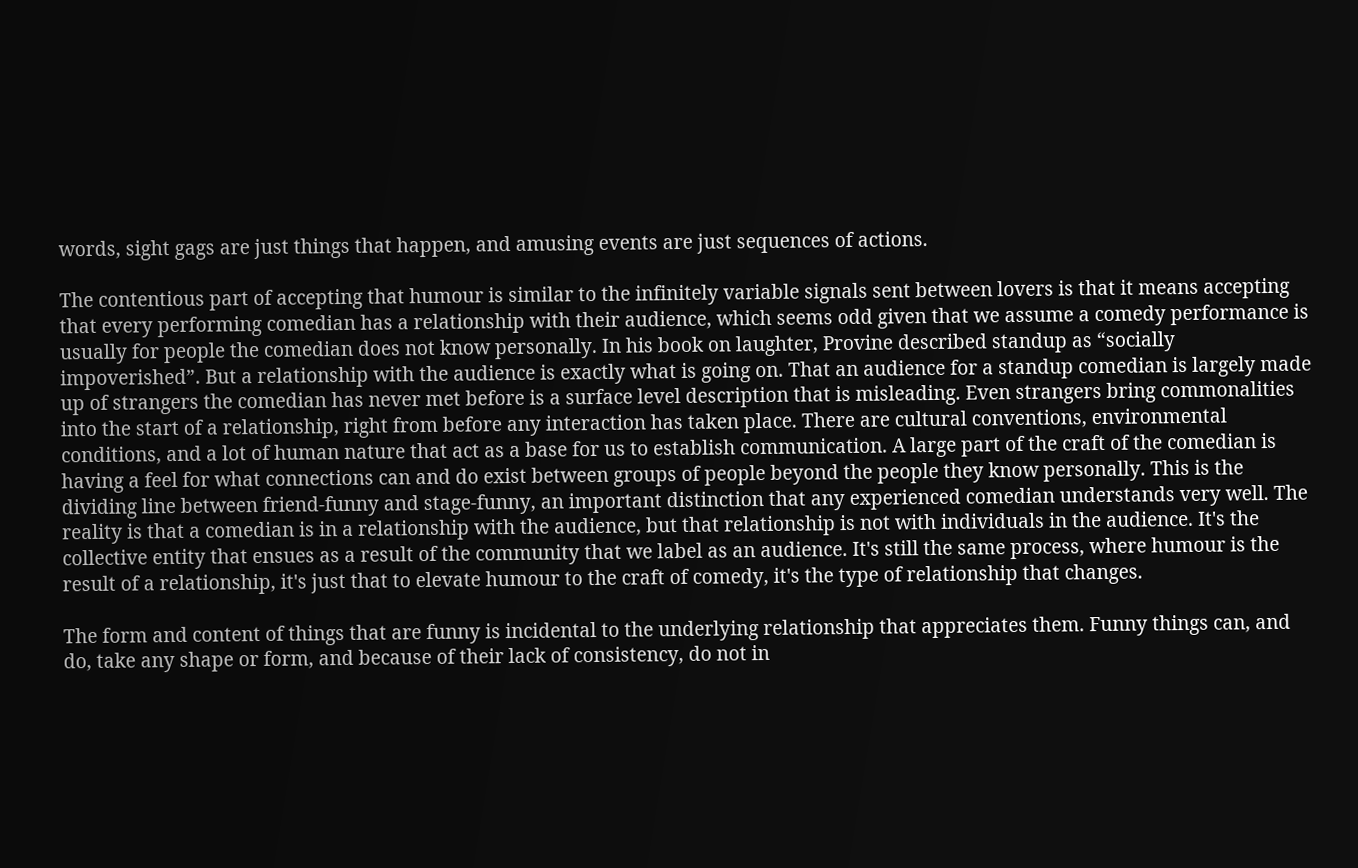words, sight gags are just things that happen, and amusing events are just sequences of actions.

The contentious part of accepting that humour is similar to the infinitely variable signals sent between lovers is that it means accepting that every performing comedian has a relationship with their audience, which seems odd given that we assume a comedy performance is usually for people the comedian does not know personally. In his book on laughter, Provine described standup as “socially impoverished”. But a relationship with the audience is exactly what is going on. That an audience for a standup comedian is largely made up of strangers the comedian has never met before is a surface level description that is misleading. Even strangers bring commonalities into the start of a relationship, right from before any interaction has taken place. There are cultural conventions, environmental conditions, and a lot of human nature that act as a base for us to establish communication. A large part of the craft of the comedian is having a feel for what connections can and do exist between groups of people beyond the people they know personally. This is the dividing line between friend-funny and stage-funny, an important distinction that any experienced comedian understands very well. The reality is that a comedian is in a relationship with the audience, but that relationship is not with individuals in the audience. It's the collective entity that ensues as a result of the community that we label as an audience. It's still the same process, where humour is the result of a relationship, it's just that to elevate humour to the craft of comedy, it's the type of relationship that changes.

The form and content of things that are funny is incidental to the underlying relationship that appreciates them. Funny things can, and do, take any shape or form, and because of their lack of consistency, do not in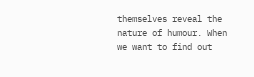themselves reveal the nature of humour. When we want to find out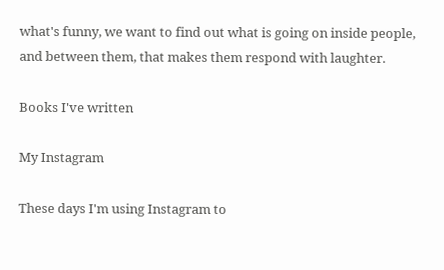what's funny, we want to find out what is going on inside people, and between them, that makes them respond with laughter.

Books I've written

My Instagram

These days I'm using Instagram to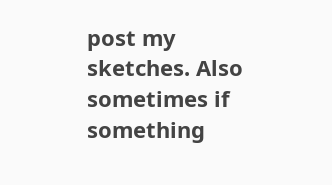post my sketches. Also sometimes if something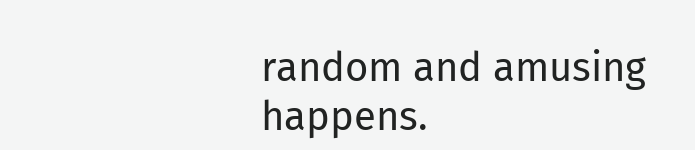random and amusing happens.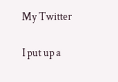My Twitter

I put up a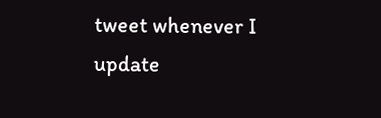tweet whenever I update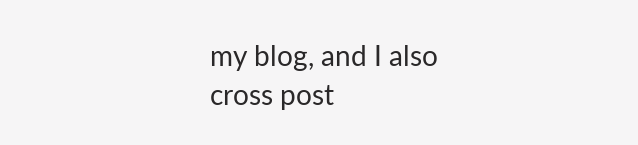my blog, and I also cross post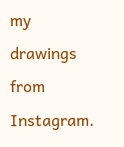my drawings from Instagram.